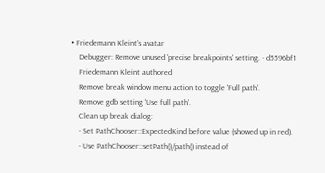• Friedemann Kleint's avatar
    Debugger: Remove unused 'precise breakpoints' setting. · d5596bf1
    Friedemann Kleint authored
    Remove break window menu action to toggle 'Full path'.
    Remove gdb setting 'Use full path'.
    Clean up break dialog:
    - Set PathChooser::ExpectedKind before value (showed up in red).
    - Use PathChooser::setPath()/path() instead of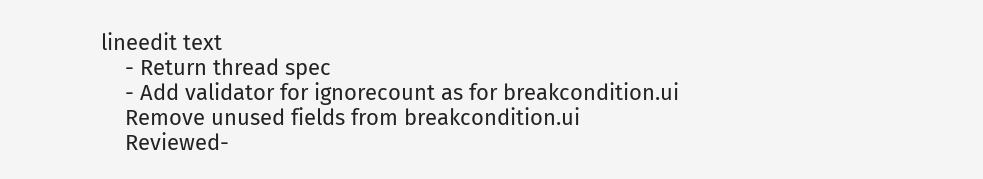lineedit text
    - Return thread spec
    - Add validator for ignorecount as for breakcondition.ui
    Remove unused fields from breakcondition.ui
    Reviewed-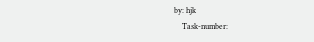by: hjk
    Task-number: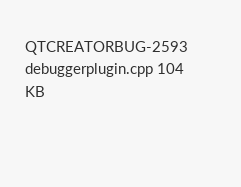QTCREATORBUG-2593
debuggerplugin.cpp 104 KB